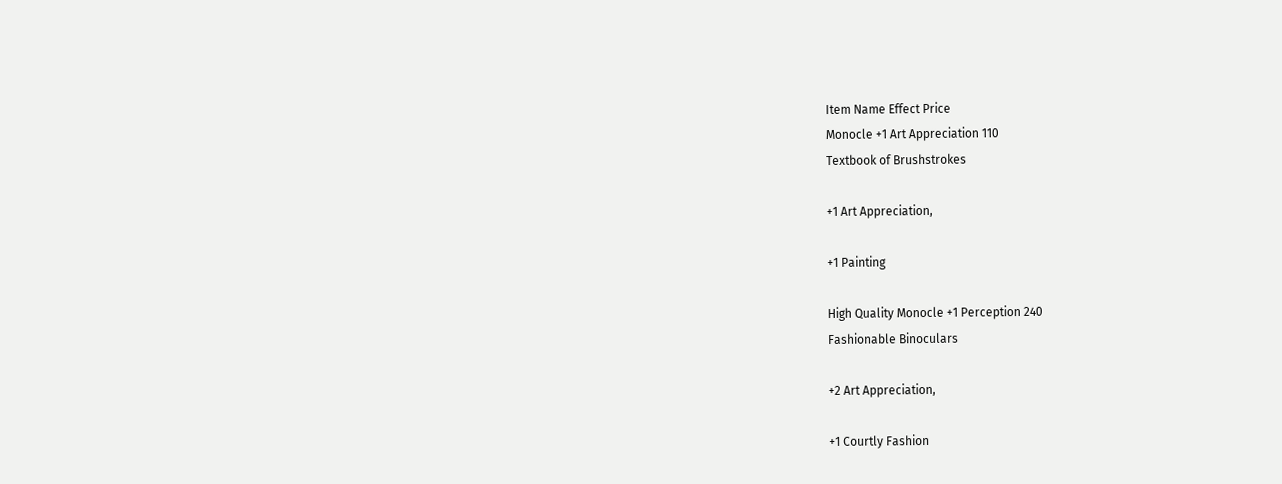Item Name Effect Price
Monocle +1 Art Appreciation 110
Textbook of Brushstrokes

+1 Art Appreciation,

+1 Painting

High Quality Monocle +1 Perception 240
Fashionable Binoculars

+2 Art Appreciation,

+1 Courtly Fashion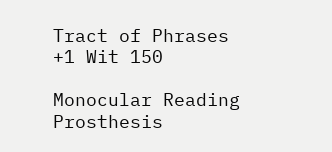Tract of Phrases +1 Wit 150

Monocular Reading Prosthesis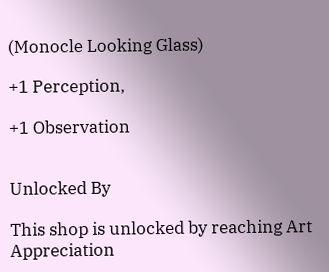(Monocle Looking Glass)

+1 Perception,

+1 Observation


Unlocked By

This shop is unlocked by reaching Art Appreciation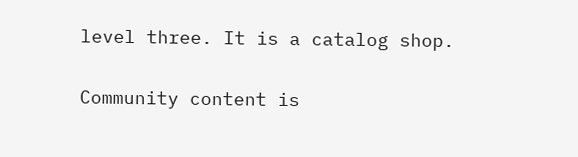level three. It is a catalog shop.

Community content is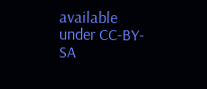available under CC-BY-SA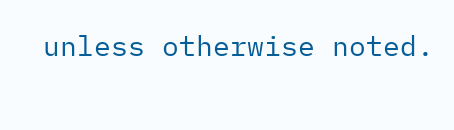unless otherwise noted.